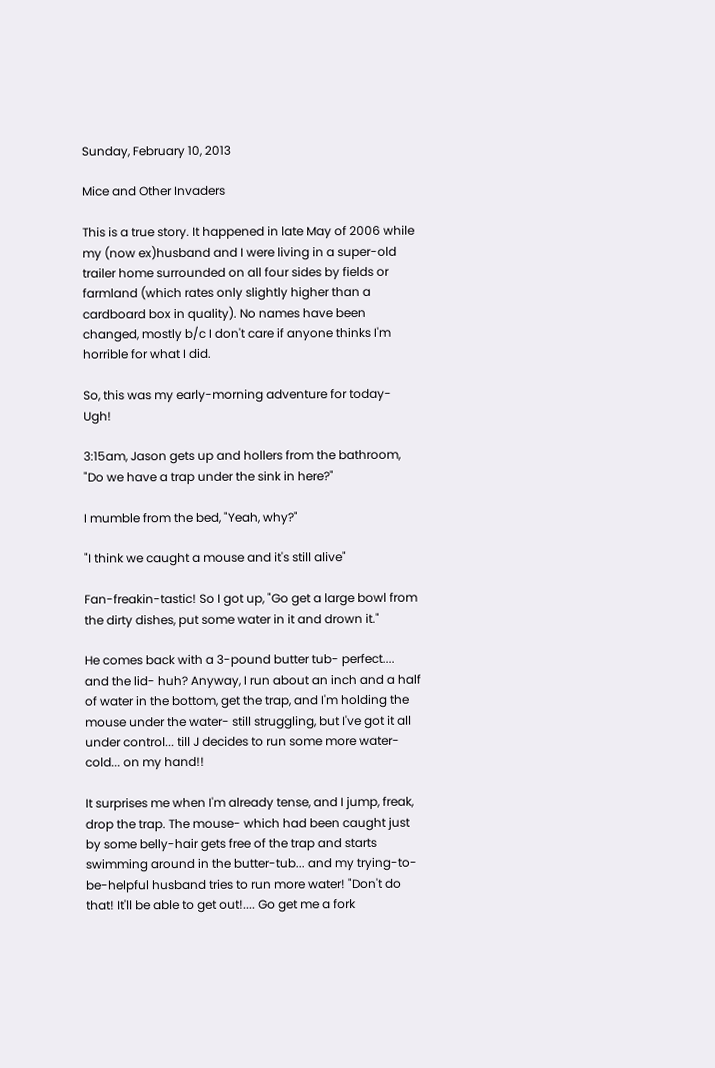Sunday, February 10, 2013

Mice and Other Invaders

This is a true story. It happened in late May of 2006 while my (now ex)husband and I were living in a super-old trailer home surrounded on all four sides by fields or farmland (which rates only slightly higher than a cardboard box in quality). No names have been changed, mostly b/c I don't care if anyone thinks I'm horrible for what I did.

So, this was my early-morning adventure for today- Ugh!

3:15am, Jason gets up and hollers from the bathroom, "Do we have a trap under the sink in here?"

I mumble from the bed, "Yeah, why?"

"I think we caught a mouse and it's still alive"

Fan-freakin-tastic! So I got up, "Go get a large bowl from the dirty dishes, put some water in it and drown it."

He comes back with a 3-pound butter tub- perfect.... and the lid- huh? Anyway, I run about an inch and a half of water in the bottom, get the trap, and I'm holding the mouse under the water- still struggling, but I've got it all under control... till J decides to run some more water- cold... on my hand!!

It surprises me when I'm already tense, and I jump, freak, drop the trap. The mouse- which had been caught just by some belly-hair gets free of the trap and starts swimming around in the butter-tub... and my trying-to-be-helpful husband tries to run more water! "Don't do that! It'll be able to get out!.... Go get me a fork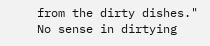from the dirty dishes." No sense in dirtying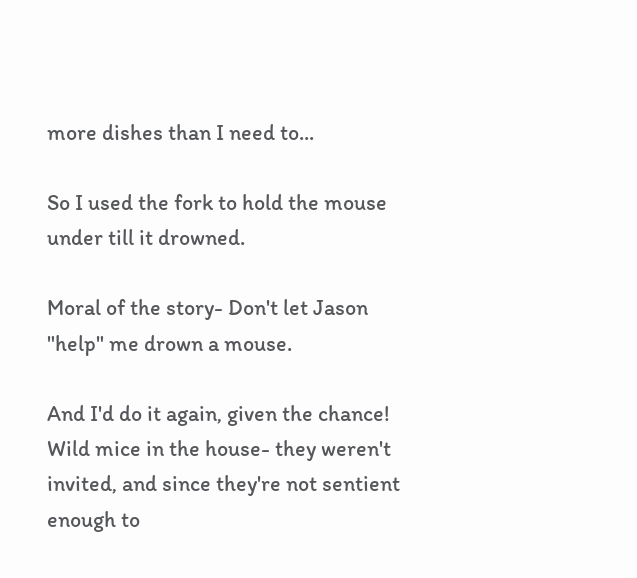more dishes than I need to...

So I used the fork to hold the mouse under till it drowned.

Moral of the story- Don't let Jason "help" me drown a mouse.

And I'd do it again, given the chance! Wild mice in the house- they weren't invited, and since they're not sentient enough to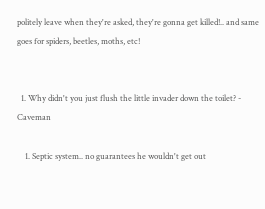politely leave when they're asked, they're gonna get killed!.. and same goes for spiders, beetles, moths, etc!


  1. Why didn't you just flush the little invader down the toilet? - Caveman

    1. Septic system.. no guarantees he wouldn't get out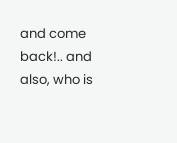and come back!.. and also, who is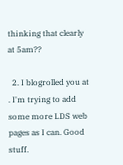thinking that clearly at 5am??

  2. I blogrolled you at . I'm trying to add some more LDS web pages as I can. Good stuff.